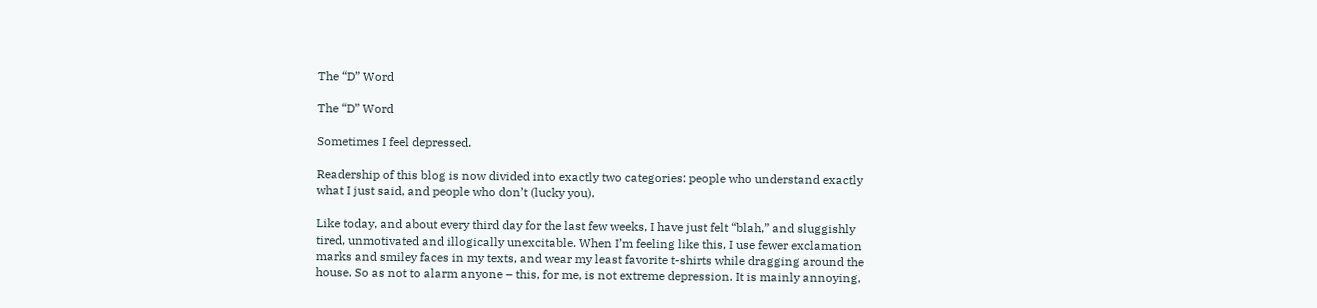The “D” Word

The “D” Word

Sometimes I feel depressed.

Readership of this blog is now divided into exactly two categories: people who understand exactly what I just said, and people who don’t (lucky you).

Like today, and about every third day for the last few weeks, I have just felt “blah,” and sluggishly tired, unmotivated and illogically unexcitable. When I’m feeling like this, I use fewer exclamation marks and smiley faces in my texts, and wear my least favorite t-shirts while dragging around the house. So as not to alarm anyone – this, for me, is not extreme depression. It is mainly annoying,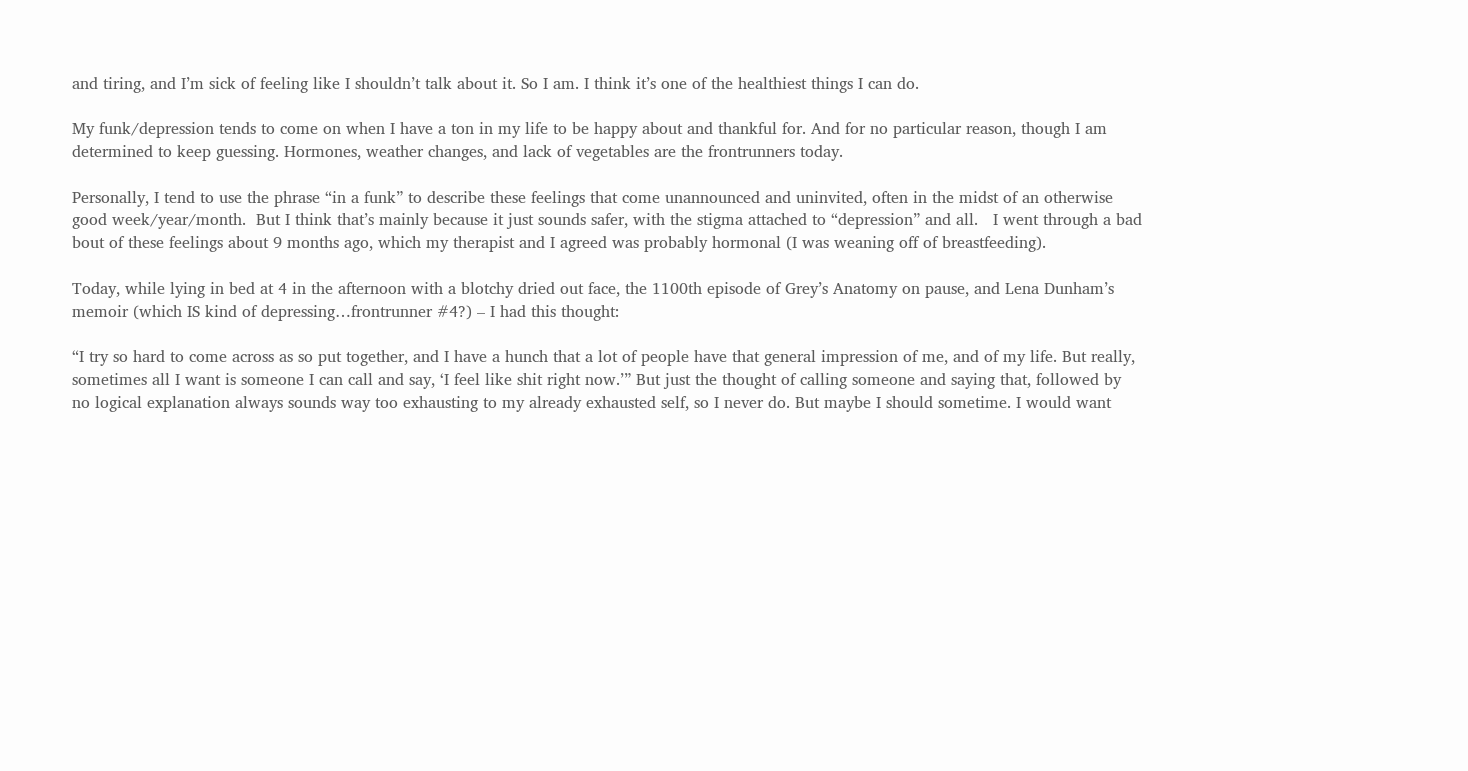and tiring, and I’m sick of feeling like I shouldn’t talk about it. So I am. I think it’s one of the healthiest things I can do.

My funk/depression tends to come on when I have a ton in my life to be happy about and thankful for. And for no particular reason, though I am determined to keep guessing. Hormones, weather changes, and lack of vegetables are the frontrunners today.

Personally, I tend to use the phrase “in a funk” to describe these feelings that come unannounced and uninvited, often in the midst of an otherwise good week/year/month.  But I think that’s mainly because it just sounds safer, with the stigma attached to “depression” and all.   I went through a bad bout of these feelings about 9 months ago, which my therapist and I agreed was probably hormonal (I was weaning off of breastfeeding).

Today, while lying in bed at 4 in the afternoon with a blotchy dried out face, the 1100th episode of Grey’s Anatomy on pause, and Lena Dunham’s memoir (which IS kind of depressing…frontrunner #4?) – I had this thought:

“I try so hard to come across as so put together, and I have a hunch that a lot of people have that general impression of me, and of my life. But really, sometimes all I want is someone I can call and say, ‘I feel like shit right now.’” But just the thought of calling someone and saying that, followed by no logical explanation always sounds way too exhausting to my already exhausted self, so I never do. But maybe I should sometime. I would want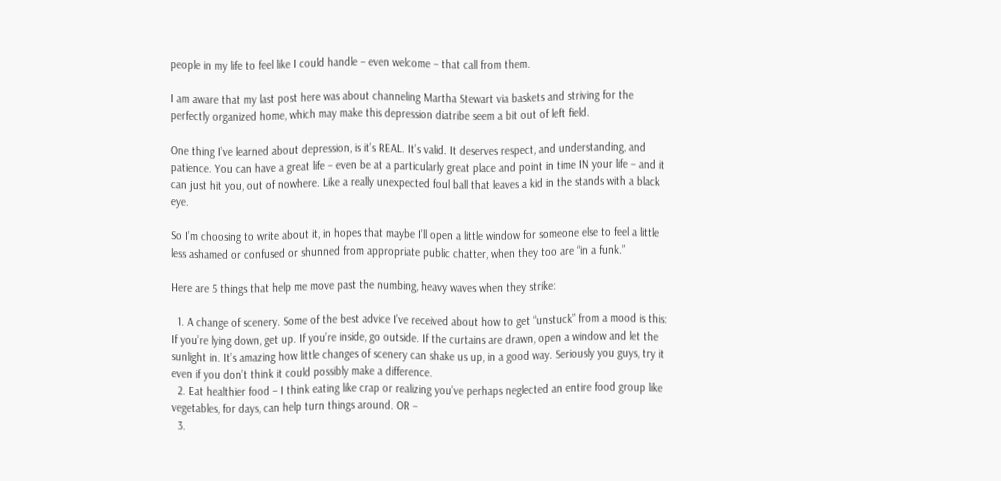people in my life to feel like I could handle – even welcome – that call from them.

I am aware that my last post here was about channeling Martha Stewart via baskets and striving for the perfectly organized home, which may make this depression diatribe seem a bit out of left field.

One thing I’ve learned about depression, is it’s REAL. It’s valid. It deserves respect, and understanding, and patience. You can have a great life – even be at a particularly great place and point in time IN your life – and it can just hit you, out of nowhere. Like a really unexpected foul ball that leaves a kid in the stands with a black eye.

So I’m choosing to write about it, in hopes that maybe I’ll open a little window for someone else to feel a little less ashamed or confused or shunned from appropriate public chatter, when they too are “in a funk.”

Here are 5 things that help me move past the numbing, heavy waves when they strike:

  1. A change of scenery. Some of the best advice I’ve received about how to get “unstuck” from a mood is this: If you’re lying down, get up. If you’re inside, go outside. If the curtains are drawn, open a window and let the sunlight in. It’s amazing how little changes of scenery can shake us up, in a good way. Seriously you guys, try it even if you don’t think it could possibly make a difference.
  2. Eat healthier food – I think eating like crap or realizing you’ve perhaps neglected an entire food group like vegetables, for days, can help turn things around. OR –
  3.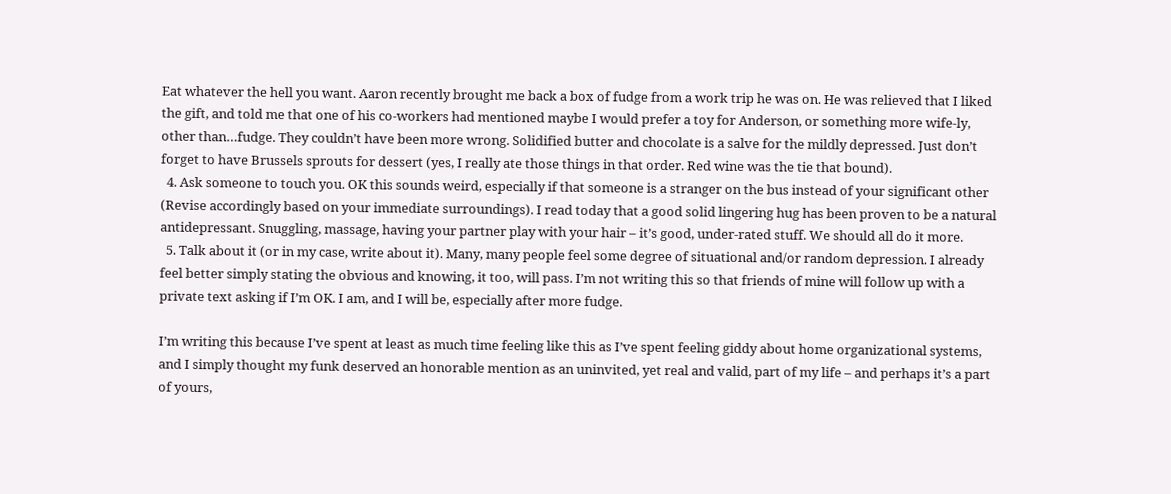Eat whatever the hell you want. Aaron recently brought me back a box of fudge from a work trip he was on. He was relieved that I liked the gift, and told me that one of his co-workers had mentioned maybe I would prefer a toy for Anderson, or something more wife-ly, other than…fudge. They couldn’t have been more wrong. Solidified butter and chocolate is a salve for the mildly depressed. Just don’t forget to have Brussels sprouts for dessert (yes, I really ate those things in that order. Red wine was the tie that bound).
  4. Ask someone to touch you. OK this sounds weird, especially if that someone is a stranger on the bus instead of your significant other (Revise accordingly based on your immediate surroundings). I read today that a good solid lingering hug has been proven to be a natural antidepressant. Snuggling, massage, having your partner play with your hair – it’s good, under-rated stuff. We should all do it more.
  5. Talk about it (or in my case, write about it). Many, many people feel some degree of situational and/or random depression. I already feel better simply stating the obvious and knowing, it too, will pass. I’m not writing this so that friends of mine will follow up with a private text asking if I’m OK. I am, and I will be, especially after more fudge.

I’m writing this because I’ve spent at least as much time feeling like this as I’ve spent feeling giddy about home organizational systems, and I simply thought my funk deserved an honorable mention as an uninvited, yet real and valid, part of my life – and perhaps it’s a part of yours,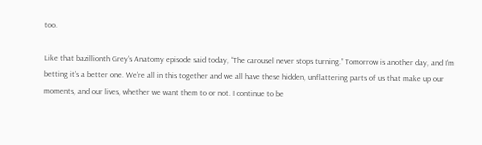too.

Like that bazillionth Grey’s Anatomy episode said today, “The carousel never stops turning.” Tomorrow is another day, and I’m betting it’s a better one. We’re all in this together and we all have these hidden, unflattering parts of us that make up our moments, and our lives, whether we want them to or not. I continue to be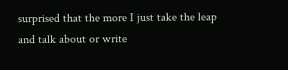surprised that the more I just take the leap and talk about or write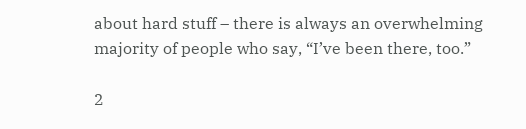about hard stuff – there is always an overwhelming majority of people who say, “I’ve been there, too.”

2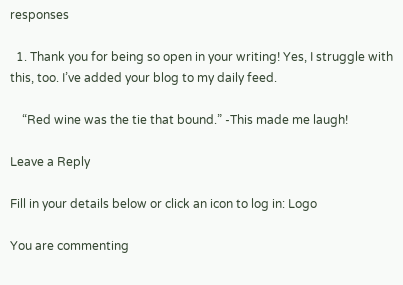responses

  1. Thank you for being so open in your writing! Yes, I struggle with this, too. I’ve added your blog to my daily feed.

    “Red wine was the tie that bound.” -This made me laugh!

Leave a Reply

Fill in your details below or click an icon to log in: Logo

You are commenting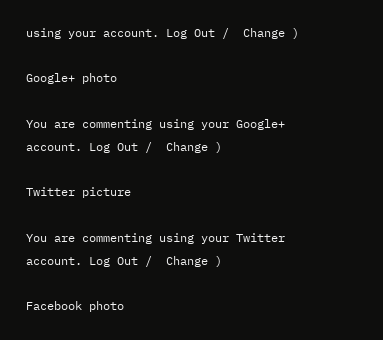using your account. Log Out /  Change )

Google+ photo

You are commenting using your Google+ account. Log Out /  Change )

Twitter picture

You are commenting using your Twitter account. Log Out /  Change )

Facebook photo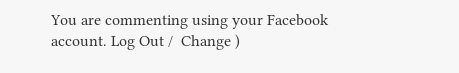You are commenting using your Facebook account. Log Out /  Change )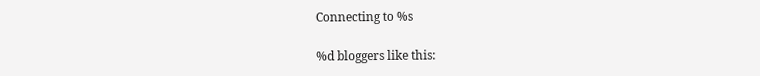Connecting to %s

%d bloggers like this: